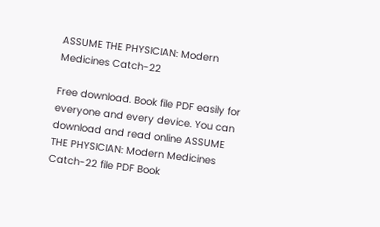ASSUME THE PHYSICIAN: Modern Medicines Catch-22

Free download. Book file PDF easily for everyone and every device. You can download and read online ASSUME THE PHYSICIAN: Modern Medicines Catch-22 file PDF Book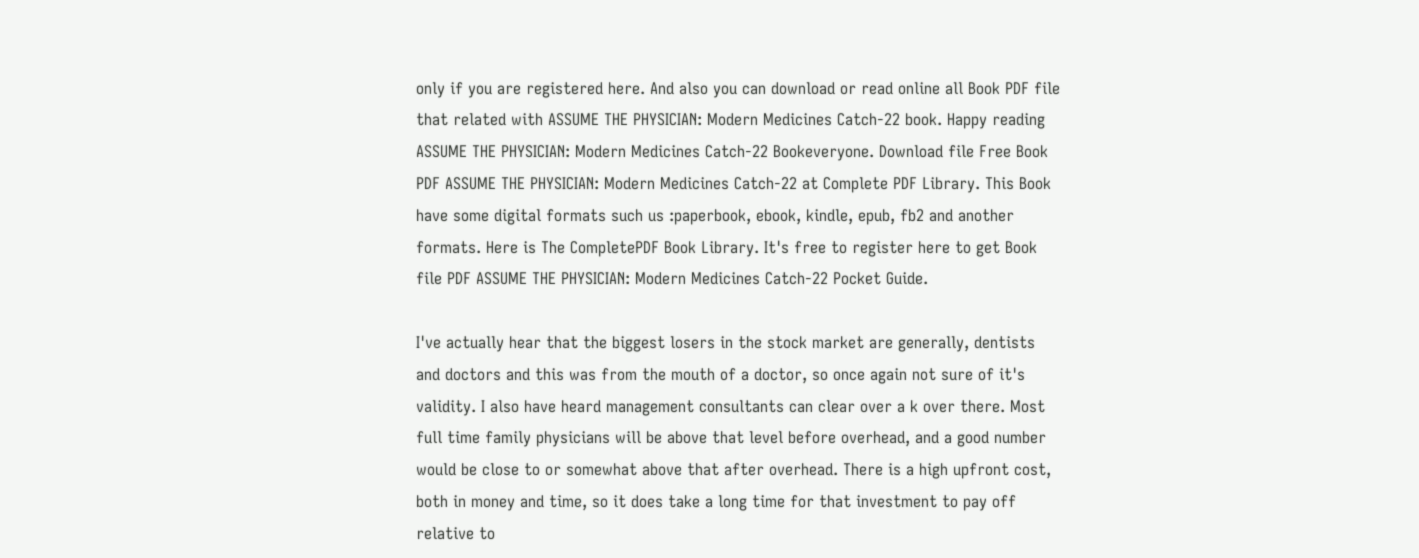only if you are registered here. And also you can download or read online all Book PDF file that related with ASSUME THE PHYSICIAN: Modern Medicines Catch-22 book. Happy reading ASSUME THE PHYSICIAN: Modern Medicines Catch-22 Bookeveryone. Download file Free Book PDF ASSUME THE PHYSICIAN: Modern Medicines Catch-22 at Complete PDF Library. This Book have some digital formats such us :paperbook, ebook, kindle, epub, fb2 and another formats. Here is The CompletePDF Book Library. It's free to register here to get Book file PDF ASSUME THE PHYSICIAN: Modern Medicines Catch-22 Pocket Guide.

I've actually hear that the biggest losers in the stock market are generally, dentists and doctors and this was from the mouth of a doctor, so once again not sure of it's validity. I also have heard management consultants can clear over a k over there. Most full time family physicians will be above that level before overhead, and a good number would be close to or somewhat above that after overhead. There is a high upfront cost, both in money and time, so it does take a long time for that investment to pay off relative to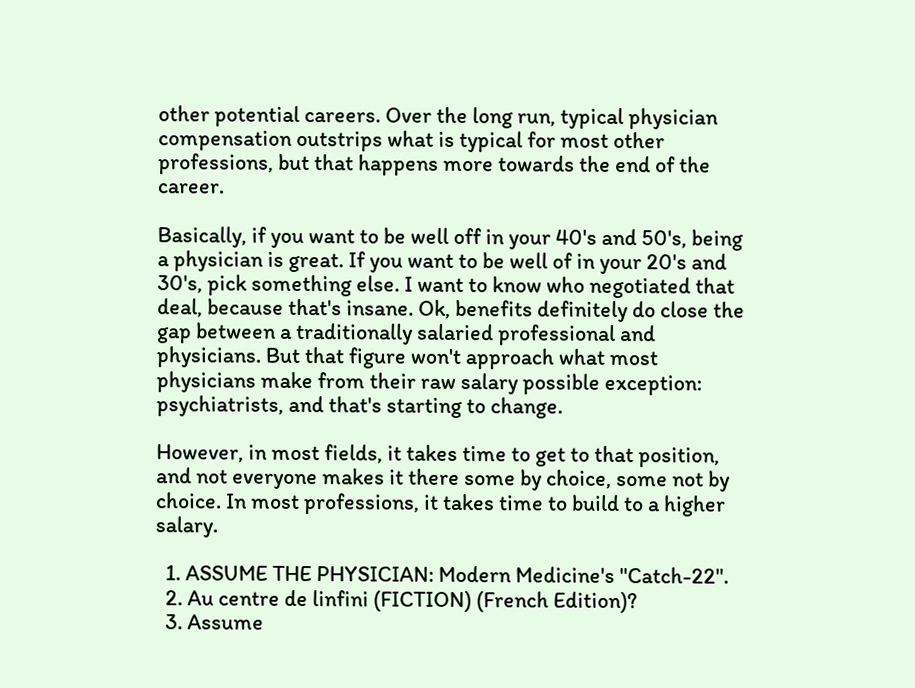other potential careers. Over the long run, typical physician compensation outstrips what is typical for most other professions, but that happens more towards the end of the career.

Basically, if you want to be well off in your 40's and 50's, being a physician is great. If you want to be well of in your 20's and 30's, pick something else. I want to know who negotiated that deal, because that's insane. Ok, benefits definitely do close the gap between a traditionally salaried professional and physicians. But that figure won't approach what most physicians make from their raw salary possible exception: psychiatrists, and that's starting to change.

However, in most fields, it takes time to get to that position, and not everyone makes it there some by choice, some not by choice. In most professions, it takes time to build to a higher salary.

  1. ASSUME THE PHYSICIAN: Modern Medicine's "Catch-22".
  2. Au centre de linfini (FICTION) (French Edition)?
  3. Assume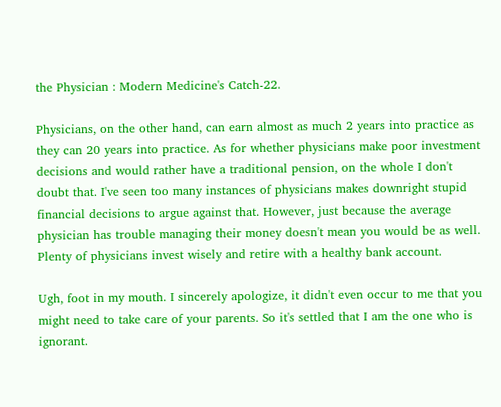the Physician : Modern Medicine's Catch-22.

Physicians, on the other hand, can earn almost as much 2 years into practice as they can 20 years into practice. As for whether physicians make poor investment decisions and would rather have a traditional pension, on the whole I don't doubt that. I've seen too many instances of physicians makes downright stupid financial decisions to argue against that. However, just because the average physician has trouble managing their money doesn't mean you would be as well. Plenty of physicians invest wisely and retire with a healthy bank account.

Ugh, foot in my mouth. I sincerely apologize, it didn't even occur to me that you might need to take care of your parents. So it's settled that I am the one who is ignorant.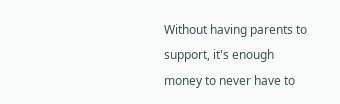Without having parents to support, it's enough money to never have to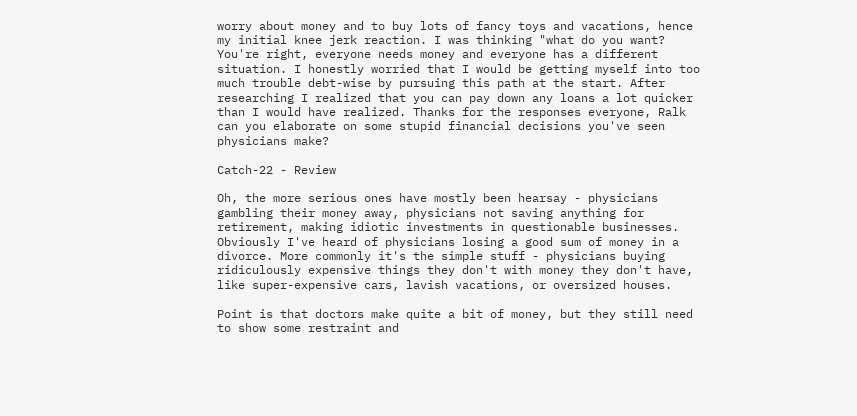worry about money and to buy lots of fancy toys and vacations, hence my initial knee jerk reaction. I was thinking "what do you want? You're right, everyone needs money and everyone has a different situation. I honestly worried that I would be getting myself into too much trouble debt-wise by pursuing this path at the start. After researching I realized that you can pay down any loans a lot quicker than I would have realized. Thanks for the responses everyone, Ralk can you elaborate on some stupid financial decisions you've seen physicians make?

Catch-22 - Review

Oh, the more serious ones have mostly been hearsay - physicians gambling their money away, physicians not saving anything for retirement, making idiotic investments in questionable businesses. Obviously I've heard of physicians losing a good sum of money in a divorce. More commonly it's the simple stuff - physicians buying ridiculously expensive things they don't with money they don't have, like super-expensive cars, lavish vacations, or oversized houses.

Point is that doctors make quite a bit of money, but they still need to show some restraint and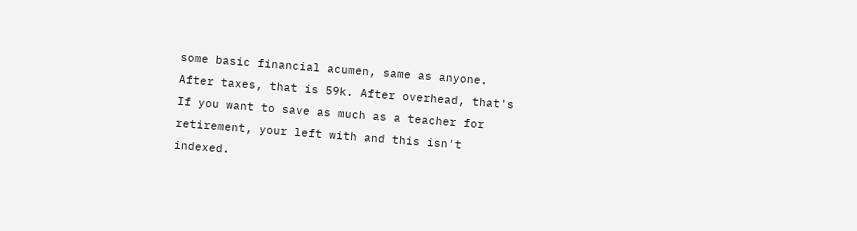some basic financial acumen, same as anyone. After taxes, that is 59k. After overhead, that's If you want to save as much as a teacher for retirement, your left with and this isn't indexed.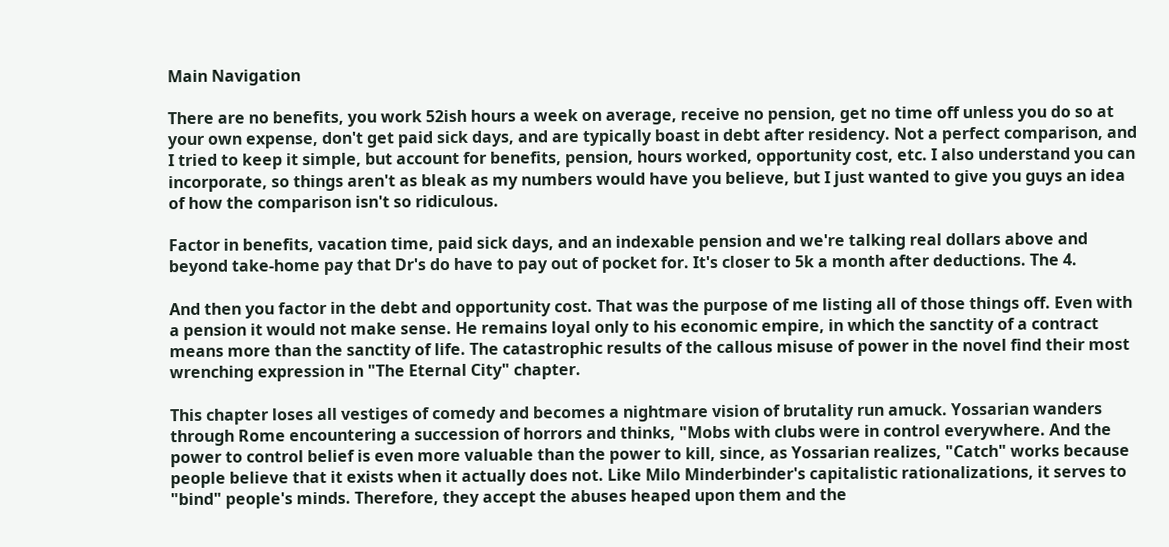Main Navigation

There are no benefits, you work 52ish hours a week on average, receive no pension, get no time off unless you do so at your own expense, don't get paid sick days, and are typically boast in debt after residency. Not a perfect comparison, and I tried to keep it simple, but account for benefits, pension, hours worked, opportunity cost, etc. I also understand you can incorporate, so things aren't as bleak as my numbers would have you believe, but I just wanted to give you guys an idea of how the comparison isn't so ridiculous.

Factor in benefits, vacation time, paid sick days, and an indexable pension and we're talking real dollars above and beyond take-home pay that Dr's do have to pay out of pocket for. It's closer to 5k a month after deductions. The 4.

And then you factor in the debt and opportunity cost. That was the purpose of me listing all of those things off. Even with a pension it would not make sense. He remains loyal only to his economic empire, in which the sanctity of a contract means more than the sanctity of life. The catastrophic results of the callous misuse of power in the novel find their most wrenching expression in "The Eternal City" chapter.

This chapter loses all vestiges of comedy and becomes a nightmare vision of brutality run amuck. Yossarian wanders through Rome encountering a succession of horrors and thinks, "Mobs with clubs were in control everywhere. And the power to control belief is even more valuable than the power to kill, since, as Yossarian realizes, "Catch" works because people believe that it exists when it actually does not. Like Milo Minderbinder's capitalistic rationalizations, it serves to "bind" people's minds. Therefore, they accept the abuses heaped upon them and the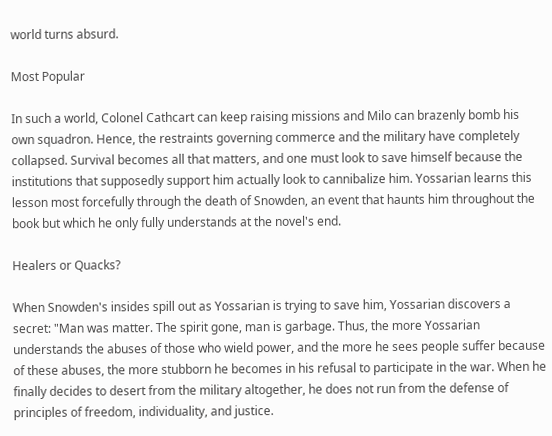world turns absurd.

Most Popular

In such a world, Colonel Cathcart can keep raising missions and Milo can brazenly bomb his own squadron. Hence, the restraints governing commerce and the military have completely collapsed. Survival becomes all that matters, and one must look to save himself because the institutions that supposedly support him actually look to cannibalize him. Yossarian learns this lesson most forcefully through the death of Snowden, an event that haunts him throughout the book but which he only fully understands at the novel's end.

Healers or Quacks?

When Snowden's insides spill out as Yossarian is trying to save him, Yossarian discovers a secret: "Man was matter. The spirit gone, man is garbage. Thus, the more Yossarian understands the abuses of those who wield power, and the more he sees people suffer because of these abuses, the more stubborn he becomes in his refusal to participate in the war. When he finally decides to desert from the military altogether, he does not run from the defense of principles of freedom, individuality, and justice.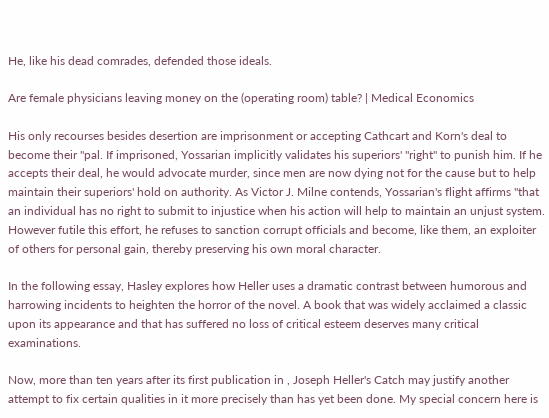He, like his dead comrades, defended those ideals.

Are female physicians leaving money on the (operating room) table? | Medical Economics

His only recourses besides desertion are imprisonment or accepting Cathcart and Korn's deal to become their "pal. If imprisoned, Yossarian implicitly validates his superiors' "right" to punish him. If he accepts their deal, he would advocate murder, since men are now dying not for the cause but to help maintain their superiors' hold on authority. As Victor J. Milne contends, Yossarian's flight affirms "that an individual has no right to submit to injustice when his action will help to maintain an unjust system. However futile this effort, he refuses to sanction corrupt officials and become, like them, an exploiter of others for personal gain, thereby preserving his own moral character.

In the following essay, Hasley explores how Heller uses a dramatic contrast between humorous and harrowing incidents to heighten the horror of the novel. A book that was widely acclaimed a classic upon its appearance and that has suffered no loss of critical esteem deserves many critical examinations.

Now, more than ten years after its first publication in , Joseph Heller's Catch may justify another attempt to fix certain qualities in it more precisely than has yet been done. My special concern here is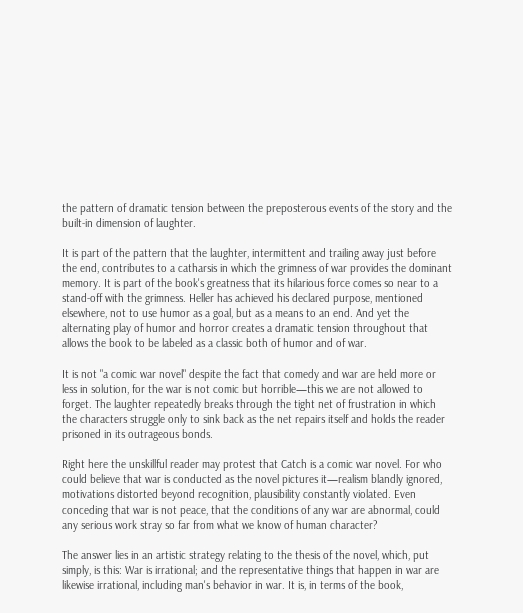the pattern of dramatic tension between the preposterous events of the story and the built-in dimension of laughter.

It is part of the pattern that the laughter, intermittent and trailing away just before the end, contributes to a catharsis in which the grimness of war provides the dominant memory. It is part of the book's greatness that its hilarious force comes so near to a stand-off with the grimness. Heller has achieved his declared purpose, mentioned elsewhere, not to use humor as a goal, but as a means to an end. And yet the alternating play of humor and horror creates a dramatic tension throughout that allows the book to be labeled as a classic both of humor and of war.

It is not "a comic war novel" despite the fact that comedy and war are held more or less in solution, for the war is not comic but horrible—this we are not allowed to forget. The laughter repeatedly breaks through the tight net of frustration in which the characters struggle only to sink back as the net repairs itself and holds the reader prisoned in its outrageous bonds.

Right here the unskillful reader may protest that Catch is a comic war novel. For who could believe that war is conducted as the novel pictures it—realism blandly ignored, motivations distorted beyond recognition, plausibility constantly violated. Even conceding that war is not peace, that the conditions of any war are abnormal, could any serious work stray so far from what we know of human character?

The answer lies in an artistic strategy relating to the thesis of the novel, which, put simply, is this: War is irrational; and the representative things that happen in war are likewise irrational, including man's behavior in war. It is, in terms of the book,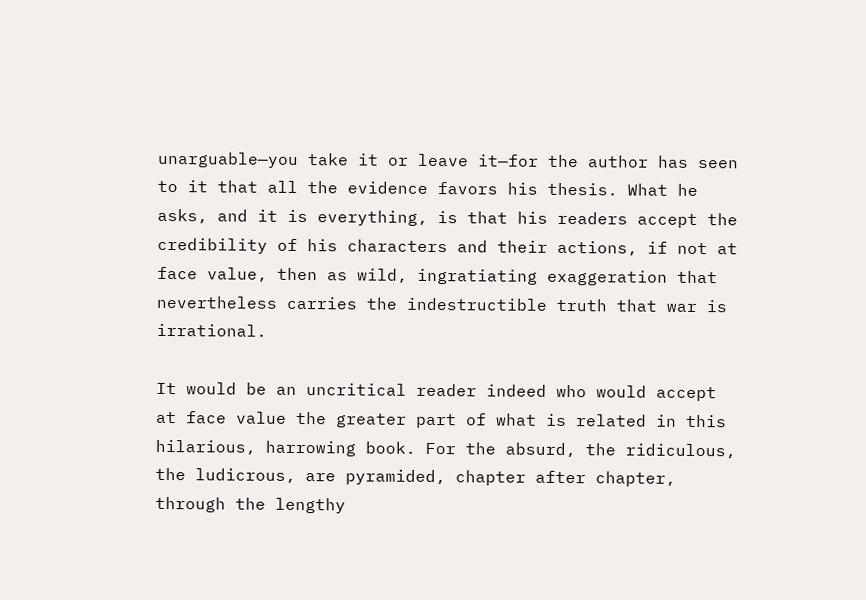unarguable—you take it or leave it—for the author has seen to it that all the evidence favors his thesis. What he asks, and it is everything, is that his readers accept the credibility of his characters and their actions, if not at face value, then as wild, ingratiating exaggeration that nevertheless carries the indestructible truth that war is irrational.

It would be an uncritical reader indeed who would accept at face value the greater part of what is related in this hilarious, harrowing book. For the absurd, the ridiculous, the ludicrous, are pyramided, chapter after chapter, through the lengthy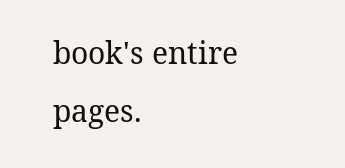book's entire pages.